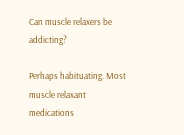Can muscle relaxers be addicting?

Perhaps habituating. Most muscle relaxant medications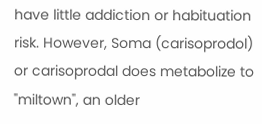have little addiction or habituation risk. However, Soma (carisoprodol) or carisoprodal does metabolize to "miltown", an older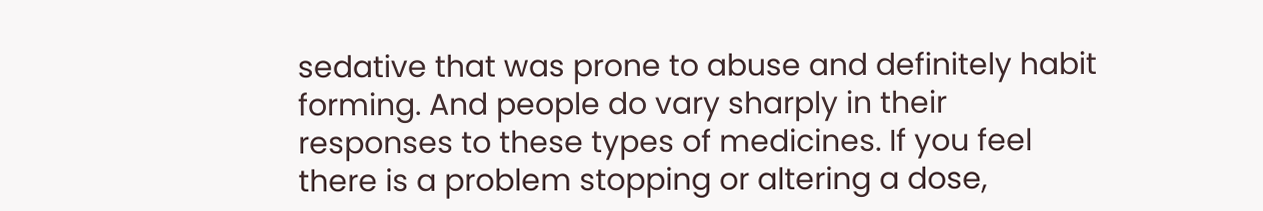sedative that was prone to abuse and definitely habit forming. And people do vary sharply in their responses to these types of medicines. If you feel there is a problem stopping or altering a dose,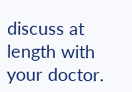discuss at length with your doctor.